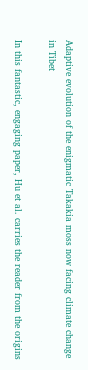Adaptive evolution of the enigmatic Takakia moss now facing climate change in Tibet

In this fantastic, engaging paper, Hu et al. carries the reader from the origins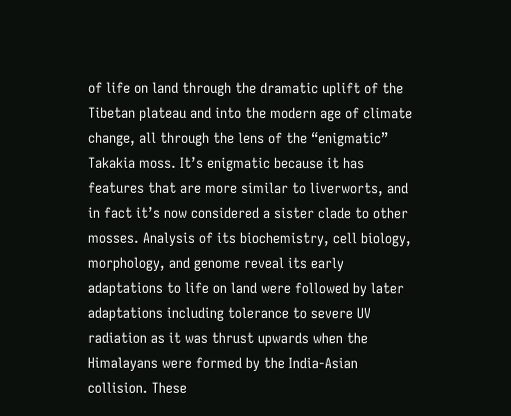of life on land through the dramatic uplift of the Tibetan plateau and into the modern age of climate change, all through the lens of the “enigmatic” Takakia moss. It’s enigmatic because it has features that are more similar to liverworts, and in fact it’s now considered a sister clade to other mosses. Analysis of its biochemistry, cell biology, morphology, and genome reveal its early adaptations to life on land were followed by later adaptations including tolerance to severe UV radiation as it was thrust upwards when the Himalayans were formed by the India-Asian collision. These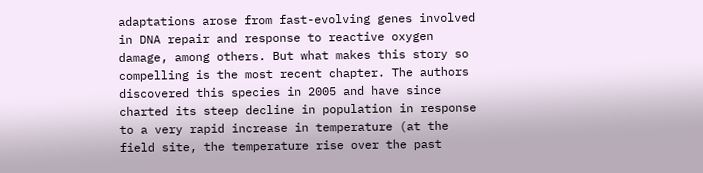adaptations arose from fast-evolving genes involved in DNA repair and response to reactive oxygen damage, among others. But what makes this story so compelling is the most recent chapter. The authors discovered this species in 2005 and have since charted its steep decline in population in response to a very rapid increase in temperature (at the field site, the temperature rise over the past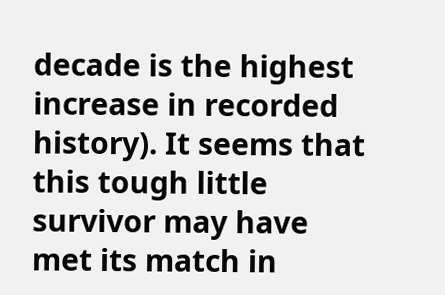decade is the highest increase in recorded history). It seems that this tough little survivor may have met its match in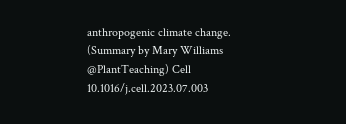anthropogenic climate change. (Summary by Mary Williams @PlantTeaching) Cell 10.1016/j.cell.2023.07.003